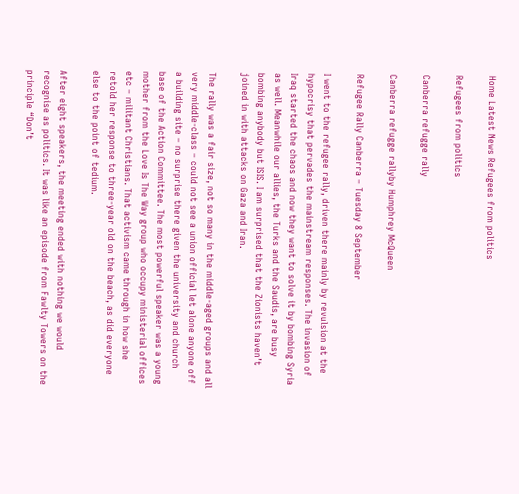Home Latest News Refugees from politics

Refugees from politics

Canberra refugge rally

Canberra refugge rallyby Humphrey McQueen

Refugee Rally Canberra – Tuesday 8 September

I went to the refugee rally, driven there mainly by revulsion at the hypocrisy that pervades the mainstream responses. The invasion of Iraq started the chaos and now they want to solve it by bombing Syria as well. Meanwhile our allies, the Turks and the Saudis, are busy bombing anybody but ISIS. I am surprised that the Zionists haven’t joined in with attacks on Gaza and Iran.

The rally was a fair size, not so many in the middle-aged groups and all very middle-class – could not see a union official let alone anyone off a building site – no surprise there given the university and church base of the Action Committee. The most powerful speaker was a young mother from the Love Is The Way group who occupy ministerial offices etc – militant Christians. That activism came through in how she retold her response to three-year old on the beach, as did everyone else to the point of tedium.

After eight speakers, the meeting ended with nothing we would recognise as politics. It was like an episode from Fawlty Towers on the principle “Don’t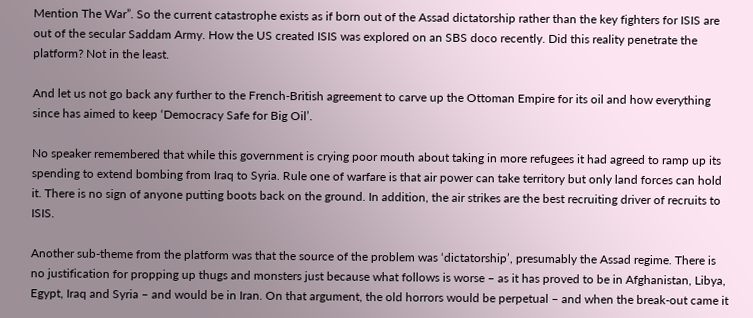Mention The War”. So the current catastrophe exists as if born out of the Assad dictatorship rather than the key fighters for ISIS are out of the secular Saddam Army. How the US created ISIS was explored on an SBS doco recently. Did this reality penetrate the platform? Not in the least.

And let us not go back any further to the French-British agreement to carve up the Ottoman Empire for its oil and how everything since has aimed to keep ‘Democracy Safe for Big Oil’.

No speaker remembered that while this government is crying poor mouth about taking in more refugees it had agreed to ramp up its spending to extend bombing from Iraq to Syria. Rule one of warfare is that air power can take territory but only land forces can hold it. There is no sign of anyone putting boots back on the ground. In addition, the air strikes are the best recruiting driver of recruits to ISIS.

Another sub-theme from the platform was that the source of the problem was ‘dictatorship’, presumably the Assad regime. There is no justification for propping up thugs and monsters just because what follows is worse – as it has proved to be in Afghanistan, Libya, Egypt, Iraq and Syria – and would be in Iran. On that argument, the old horrors would be perpetual – and when the break-out came it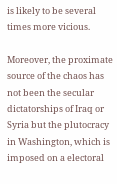is likely to be several times more vicious.

Moreover, the proximate source of the chaos has not been the secular dictatorships of Iraq or Syria but the plutocracy in Washington, which is imposed on a electoral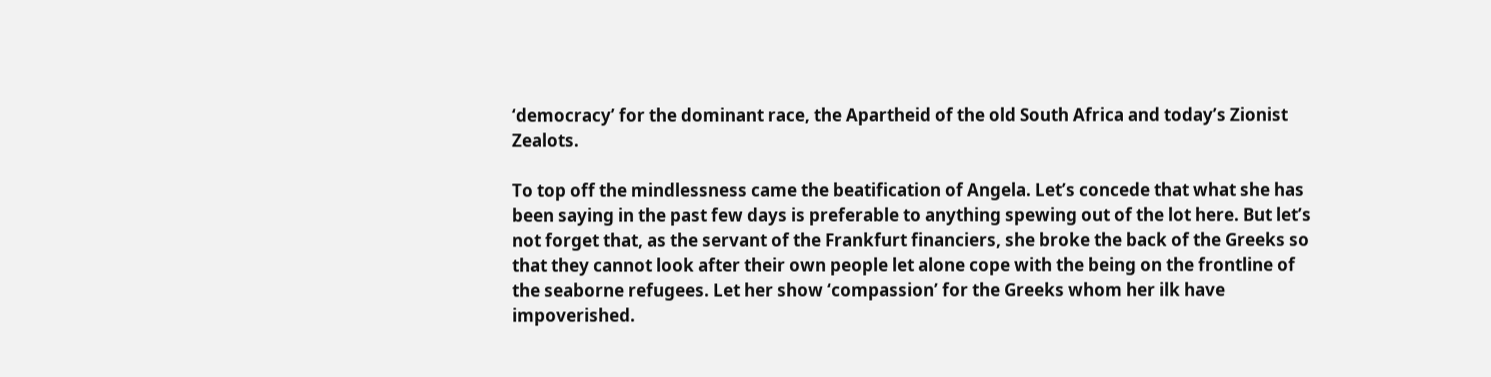‘democracy’ for the dominant race, the Apartheid of the old South Africa and today’s Zionist Zealots.

To top off the mindlessness came the beatification of Angela. Let’s concede that what she has been saying in the past few days is preferable to anything spewing out of the lot here. But let’s not forget that, as the servant of the Frankfurt financiers, she broke the back of the Greeks so that they cannot look after their own people let alone cope with the being on the frontline of the seaborne refugees. Let her show ‘compassion’ for the Greeks whom her ilk have impoverished.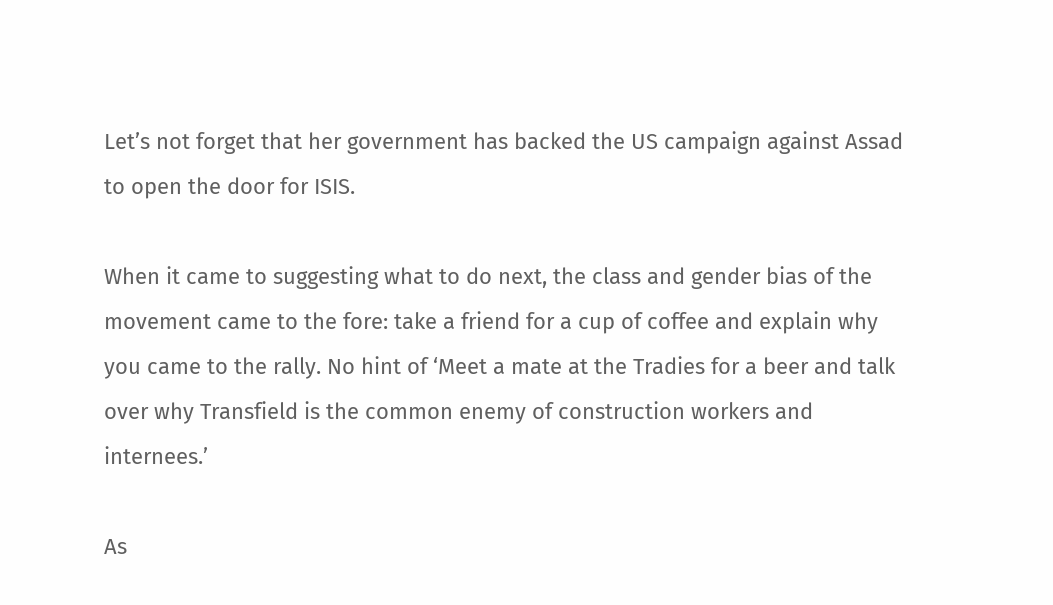Let’s not forget that her government has backed the US campaign against Assad to open the door for ISIS.

When it came to suggesting what to do next, the class and gender bias of the movement came to the fore: take a friend for a cup of coffee and explain why you came to the rally. No hint of ‘Meet a mate at the Tradies for a beer and talk over why Transfield is the common enemy of construction workers and internees.’

As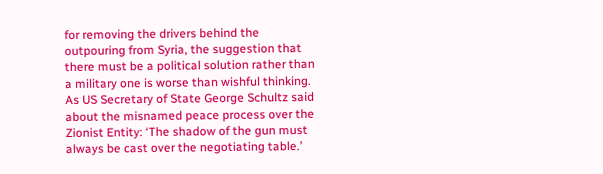for removing the drivers behind the outpouring from Syria, the suggestion that there must be a political solution rather than a military one is worse than wishful thinking. As US Secretary of State George Schultz said about the misnamed peace process over the Zionist Entity: ‘The shadow of the gun must always be cast over the negotiating table.’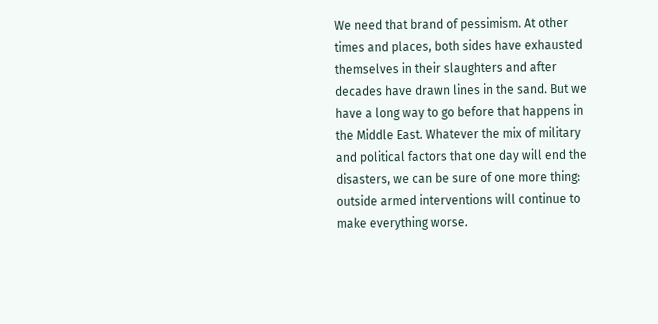We need that brand of pessimism. At other times and places, both sides have exhausted themselves in their slaughters and after decades have drawn lines in the sand. But we have a long way to go before that happens in the Middle East. Whatever the mix of military and political factors that one day will end the disasters, we can be sure of one more thing: outside armed interventions will continue to make everything worse.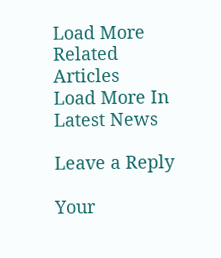Load More Related Articles
Load More In Latest News

Leave a Reply

Your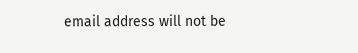email address will not be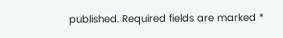published. Required fields are marked *